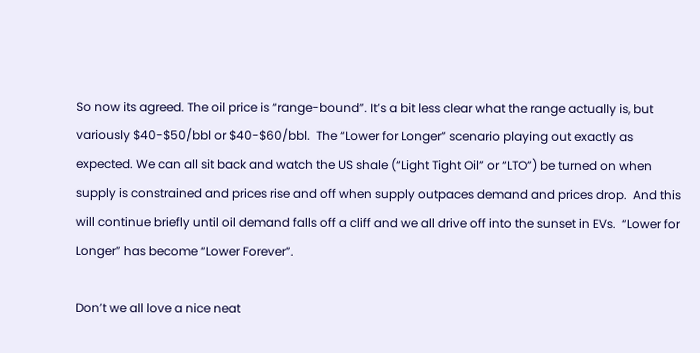So now its agreed. The oil price is “range-bound”. It’s a bit less clear what the range actually is, but variously $40-$50/bbl or $40-$60/bbl.  The “Lower for Longer” scenario playing out exactly as expected. We can all sit back and watch the US shale (“Light Tight Oil” or “LTO”) be turned on when supply is constrained and prices rise and off when supply outpaces demand and prices drop.  And this will continue briefly until oil demand falls off a cliff and we all drive off into the sunset in EVs.  “Lower for Longer” has become “Lower Forever”.

Don’t we all love a nice neat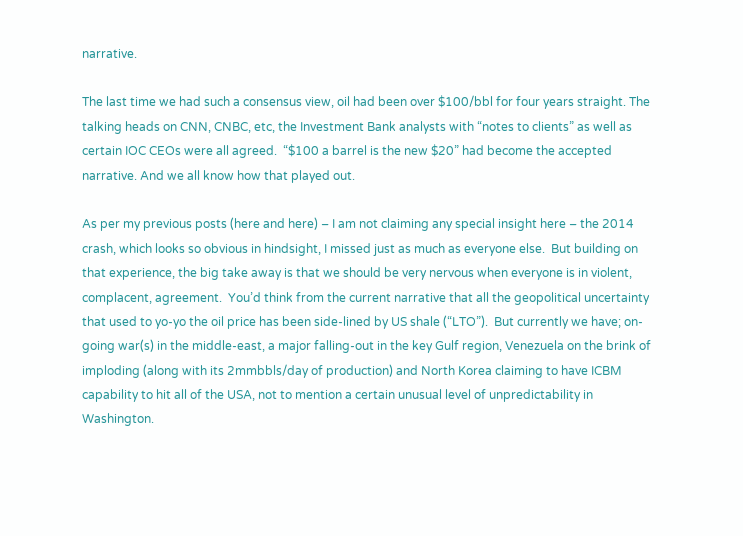narrative.

The last time we had such a consensus view, oil had been over $100/bbl for four years straight. The talking heads on CNN, CNBC, etc, the Investment Bank analysts with “notes to clients” as well as certain IOC CEOs were all agreed.  “$100 a barrel is the new $20” had become the accepted narrative. And we all know how that played out.

As per my previous posts (here and here) – I am not claiming any special insight here – the 2014 crash, which looks so obvious in hindsight, I missed just as much as everyone else.  But building on that experience, the big take away is that we should be very nervous when everyone is in violent, complacent, agreement.  You’d think from the current narrative that all the geopolitical uncertainty that used to yo-yo the oil price has been side-lined by US shale (“LTO”).  But currently we have; on-going war(s) in the middle-east, a major falling-out in the key Gulf region, Venezuela on the brink of imploding (along with its 2mmbbls/day of production) and North Korea claiming to have ICBM capability to hit all of the USA, not to mention a certain unusual level of unpredictability in Washington.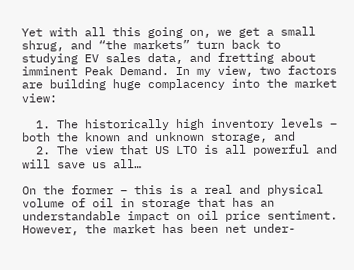Yet with all this going on, we get a small shrug, and “the markets” turn back to studying EV sales data, and fretting about imminent Peak Demand. In my view, two factors are building huge complacency into the market view:

  1. The historically high inventory levels – both the known and unknown storage, and
  2. The view that US LTO is all powerful and will save us all…

On the former – this is a real and physical volume of oil in storage that has an understandable impact on oil price sentiment.   However, the market has been net under-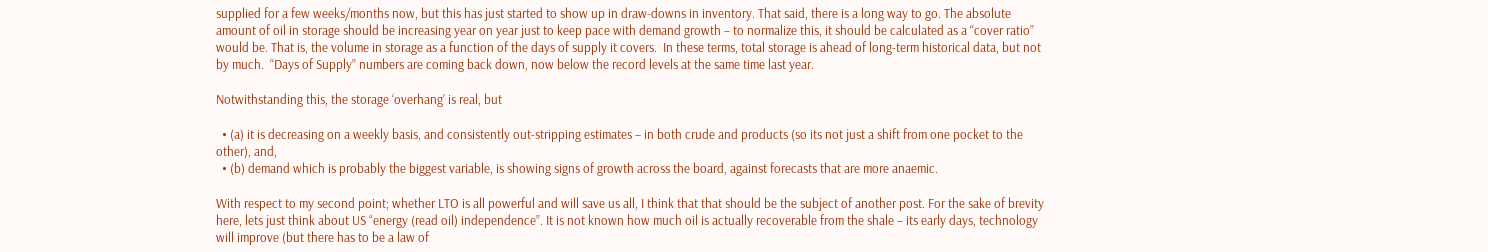supplied for a few weeks/months now, but this has just started to show up in draw-downs in inventory. That said, there is a long way to go. The absolute amount of oil in storage should be increasing year on year just to keep pace with demand growth – to normalize this, it should be calculated as a “cover ratio” would be. That is, the volume in storage as a function of the days of supply it covers.  In these terms, total storage is ahead of long-term historical data, but not by much.  “Days of Supply” numbers are coming back down, now below the record levels at the same time last year.

Notwithstanding this, the storage ‘overhang’ is real, but

  • (a) it is decreasing on a weekly basis, and consistently out-stripping estimates – in both crude and products (so its not just a shift from one pocket to the other), and,
  • (b) demand which is probably the biggest variable, is showing signs of growth across the board, against forecasts that are more anaemic.

With respect to my second point; whether LTO is all powerful and will save us all, I think that that should be the subject of another post. For the sake of brevity here, lets just think about US “energy (read oil) independence”. It is not known how much oil is actually recoverable from the shale – its early days, technology will improve (but there has to be a law of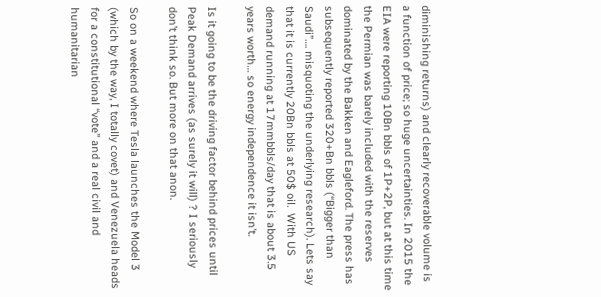diminishing returns) and clearly recoverable volume is a function of price; so huge uncertainties. In 2015 the EIA were reporting 10Bn bbls of 1P+2P, but at this time the Permian was barely included with the reserves dominated by the Bakken and Eagleford. The press has subsequently reported 320+Bn bbls (“Bigger than Saudi”…. misquoting the underlying research). Lets say that it is currently 20Bn bbls at 50$ oil.  With US demand running at 17mmbbls/day that is about 3.5 years worth… so energy independence it isn’t.

Is it going to be the driving factor behind prices until Peak Demand arrives (as surely it will) ? I seriously don’t think so. But more on that anon.

So on a weekend where Tesla launches the Model 3 (which by the way, I totally covet) and Venezuela heads for a constitutional “vote” and a real civil and humanitarian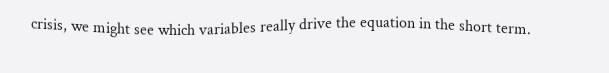crisis, we might see which variables really drive the equation in the short term.